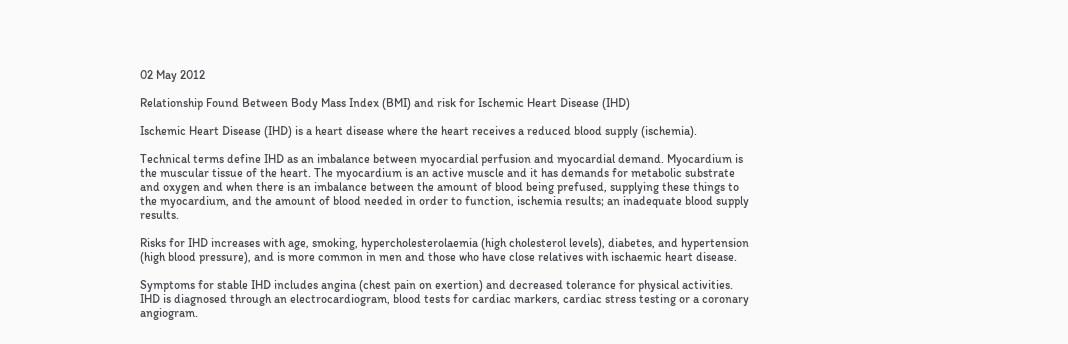02 May 2012

Relationship Found Between Body Mass Index (BMI) and risk for Ischemic Heart Disease (IHD)

Ischemic Heart Disease (IHD) is a heart disease where the heart receives a reduced blood supply (ischemia).

Technical terms define IHD as an imbalance between myocardial perfusion and myocardial demand. Myocardium is the muscular tissue of the heart. The myocardium is an active muscle and it has demands for metabolic substrate and oxygen and when there is an imbalance between the amount of blood being prefused, supplying these things to the myocardium, and the amount of blood needed in order to function, ischemia results; an inadequate blood supply results.

Risks for IHD increases with age, smoking, hypercholesterolaemia (high cholesterol levels), diabetes, and hypertension (high blood pressure), and is more common in men and those who have close relatives with ischaemic heart disease.

Symptoms for stable IHD includes angina (chest pain on exertion) and decreased tolerance for physical activities. IHD is diagnosed through an electrocardiogram, blood tests for cardiac markers, cardiac stress testing or a coronary angiogram.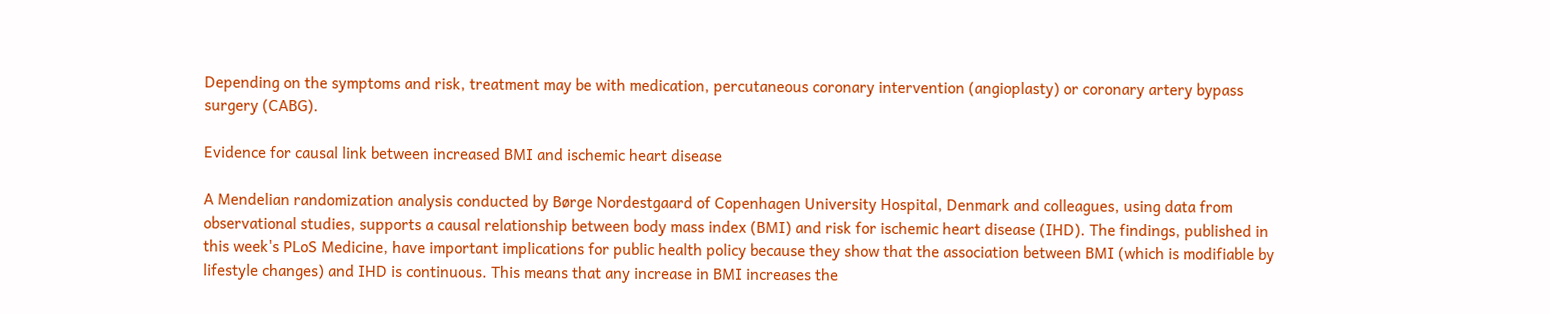Depending on the symptoms and risk, treatment may be with medication, percutaneous coronary intervention (angioplasty) or coronary artery bypass surgery (CABG).

Evidence for causal link between increased BMI and ischemic heart disease

A Mendelian randomization analysis conducted by Børge Nordestgaard of Copenhagen University Hospital, Denmark and colleagues, using data from observational studies, supports a causal relationship between body mass index (BMI) and risk for ischemic heart disease (IHD). The findings, published in this week's PLoS Medicine, have important implications for public health policy because they show that the association between BMI (which is modifiable by lifestyle changes) and IHD is continuous. This means that any increase in BMI increases the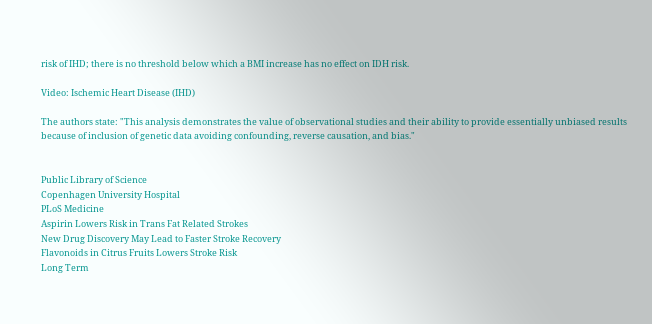risk of IHD; there is no threshold below which a BMI increase has no effect on IDH risk.

Video: Ischemic Heart Disease (IHD)

The authors state: "This analysis demonstrates the value of observational studies and their ability to provide essentially unbiased results because of inclusion of genetic data avoiding confounding, reverse causation, and bias."


Public Library of Science
Copenhagen University Hospital
PLoS Medicine
Aspirin Lowers Risk in Trans Fat Related Strokes
New Drug Discovery May Lead to Faster Stroke Recovery
Flavonoids in Citrus Fruits Lowers Stroke Risk
Long Term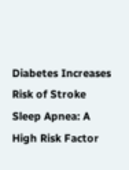Diabetes Increases Risk of Stroke
Sleep Apnea: A High Risk Factor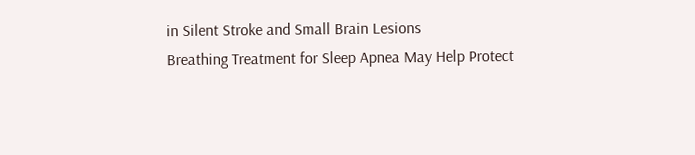in Silent Stroke and Small Brain Lesions
Breathing Treatment for Sleep Apnea May Help Protect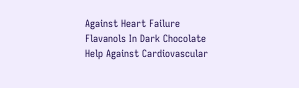Against Heart Failure
Flavanols In Dark Chocolate Help Against Cardiovascular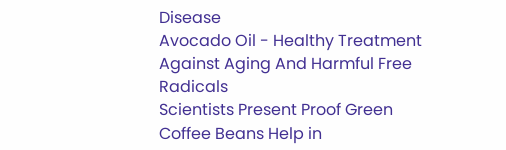Disease
Avocado Oil - Healthy Treatment Against Aging And Harmful Free Radicals
Scientists Present Proof Green Coffee Beans Help in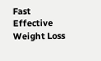Fast Effective Weight Loss